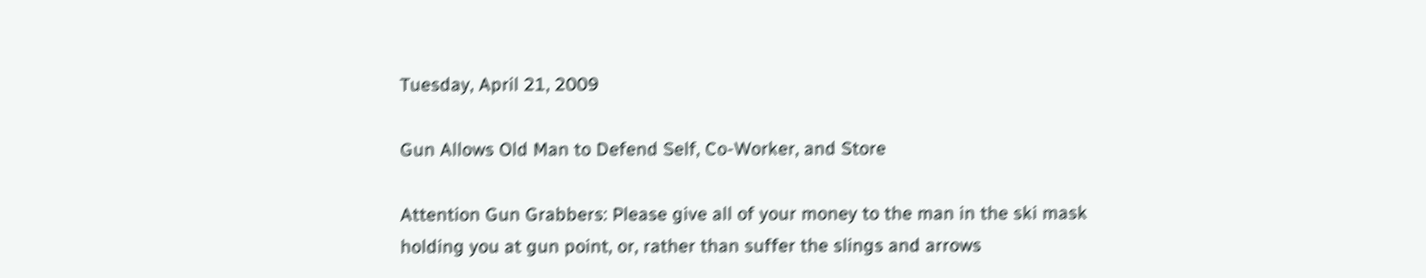Tuesday, April 21, 2009

Gun Allows Old Man to Defend Self, Co-Worker, and Store

Attention Gun Grabbers: Please give all of your money to the man in the ski mask holding you at gun point, or, rather than suffer the slings and arrows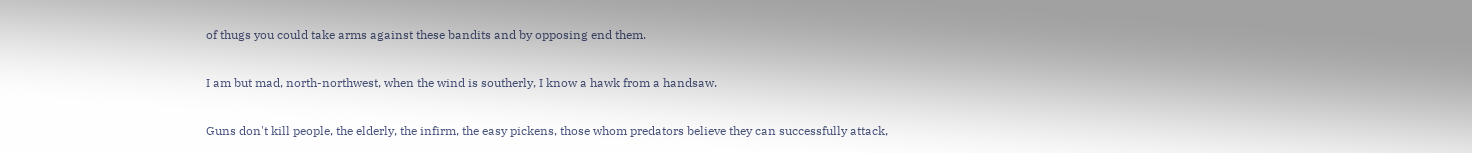of thugs you could take arms against these bandits and by opposing end them.

I am but mad, north-northwest, when the wind is southerly, I know a hawk from a handsaw.

Guns don't kill people, the elderly, the infirm, the easy pickens, those whom predators believe they can successfully attack,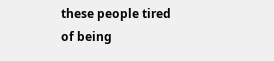these people tired of being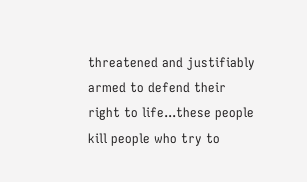threatened and justifiably armed to defend their right to life...these people kill people who try to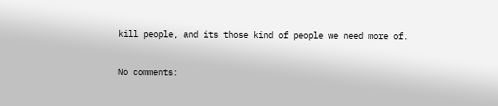kill people, and its those kind of people we need more of.

No comments: